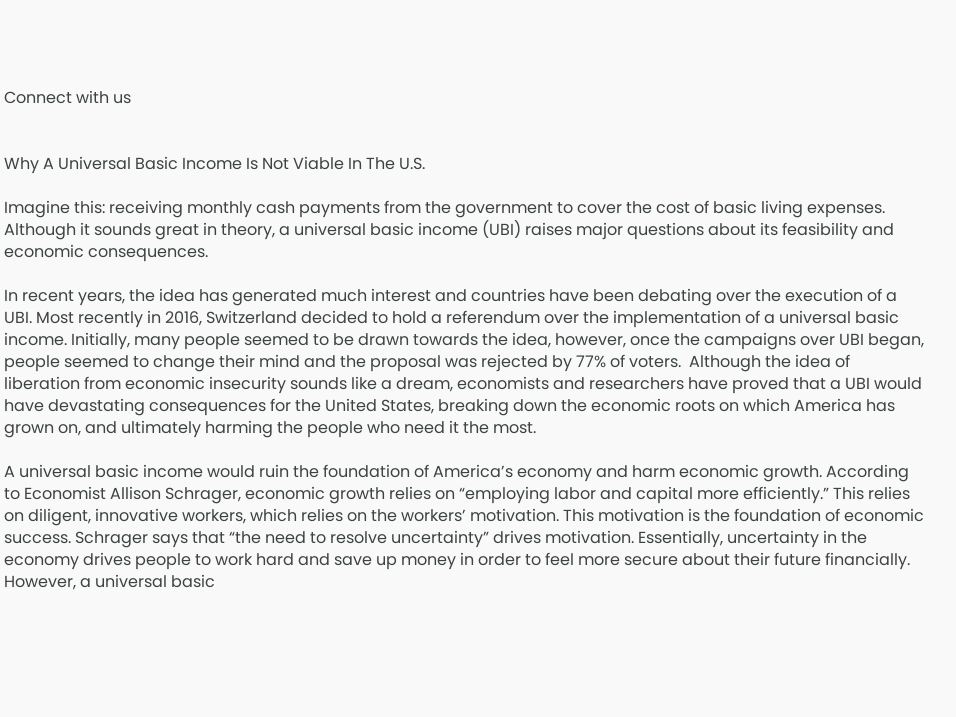Connect with us


Why A Universal Basic Income Is Not Viable In The U.S.

Imagine this: receiving monthly cash payments from the government to cover the cost of basic living expenses. Although it sounds great in theory, a universal basic income (UBI) raises major questions about its feasibility and economic consequences.

In recent years, the idea has generated much interest and countries have been debating over the execution of a UBI. Most recently in 2016, Switzerland decided to hold a referendum over the implementation of a universal basic income. Initially, many people seemed to be drawn towards the idea, however, once the campaigns over UBI began, people seemed to change their mind and the proposal was rejected by 77% of voters.  Although the idea of liberation from economic insecurity sounds like a dream, economists and researchers have proved that a UBI would have devastating consequences for the United States, breaking down the economic roots on which America has grown on, and ultimately harming the people who need it the most.

A universal basic income would ruin the foundation of America’s economy and harm economic growth. According to Economist Allison Schrager, economic growth relies on “employing labor and capital more efficiently.” This relies on diligent, innovative workers, which relies on the workers’ motivation. This motivation is the foundation of economic success. Schrager says that “the need to resolve uncertainty” drives motivation. Essentially, uncertainty in the economy drives people to work hard and save up money in order to feel more secure about their future financially. However, a universal basic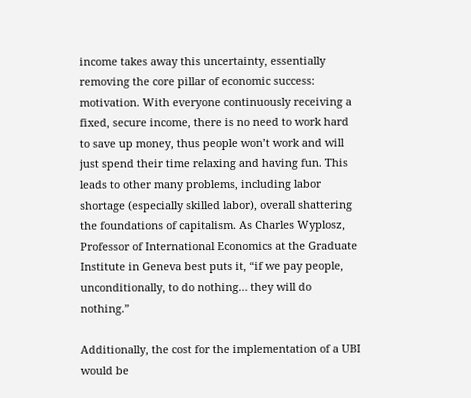income takes away this uncertainty, essentially removing the core pillar of economic success: motivation. With everyone continuously receiving a fixed, secure income, there is no need to work hard to save up money, thus people won’t work and will just spend their time relaxing and having fun. This leads to other many problems, including labor shortage (especially skilled labor), overall shattering the foundations of capitalism. As Charles Wyplosz, Professor of International Economics at the Graduate Institute in Geneva best puts it, “if we pay people, unconditionally, to do nothing… they will do nothing.”

Additionally, the cost for the implementation of a UBI would be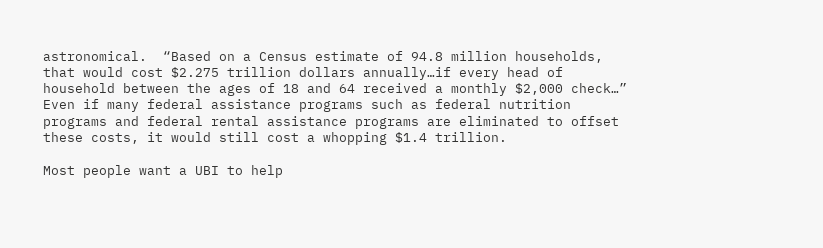astronomical.  “Based on a Census estimate of 94.8 million households, that would cost $2.275 trillion dollars annually…if every head of household between the ages of 18 and 64 received a monthly $2,000 check…” Even if many federal assistance programs such as federal nutrition programs and federal rental assistance programs are eliminated to offset these costs, it would still cost a whopping $1.4 trillion.

Most people want a UBI to help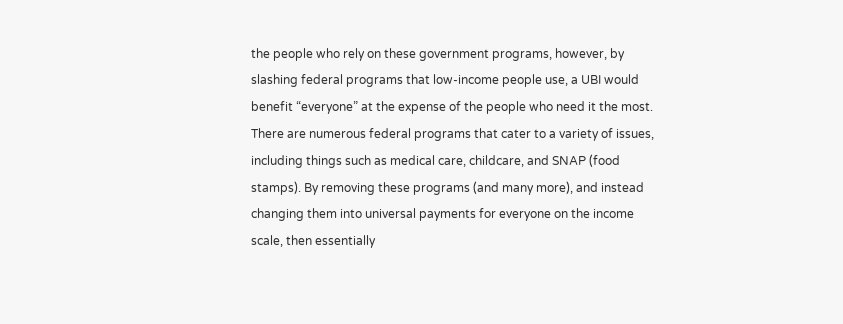the people who rely on these government programs, however, by slashing federal programs that low-income people use, a UBI would benefit “everyone” at the expense of the people who need it the most. There are numerous federal programs that cater to a variety of issues, including things such as medical care, childcare, and SNAP (food stamps). By removing these programs (and many more), and instead changing them into universal payments for everyone on the income scale, then essentially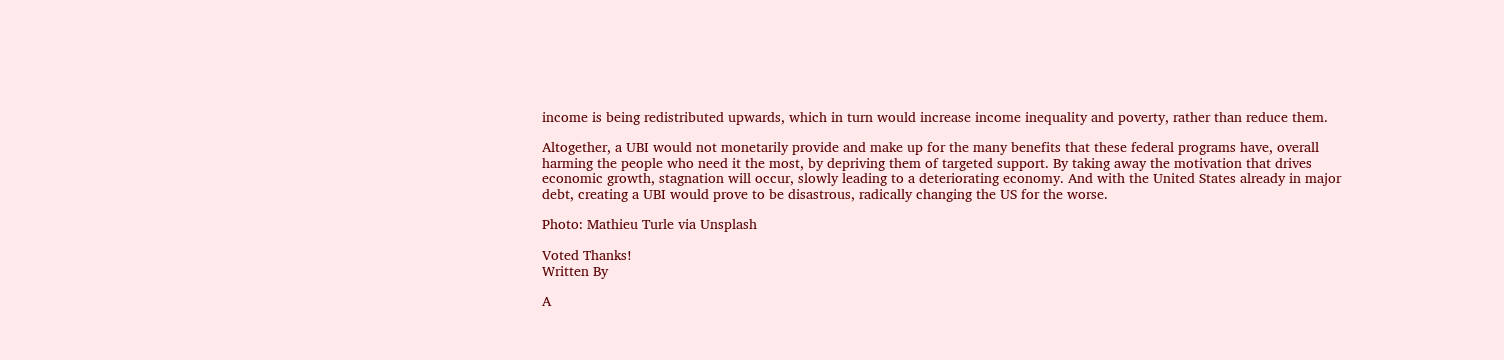income is being redistributed upwards, which in turn would increase income inequality and poverty, rather than reduce them.

Altogether, a UBI would not monetarily provide and make up for the many benefits that these federal programs have, overall harming the people who need it the most, by depriving them of targeted support. By taking away the motivation that drives economic growth, stagnation will occur, slowly leading to a deteriorating economy. And with the United States already in major debt, creating a UBI would prove to be disastrous, radically changing the US for the worse.

Photo: Mathieu Turle via Unsplash

Voted Thanks!
Written By

A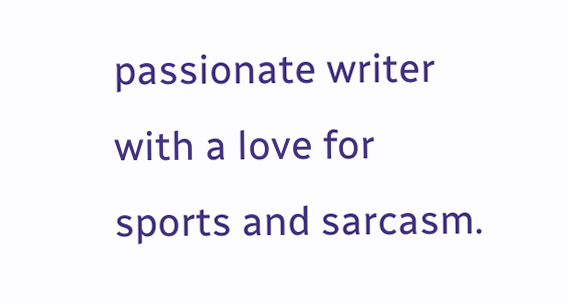passionate writer with a love for sports and sarcasm.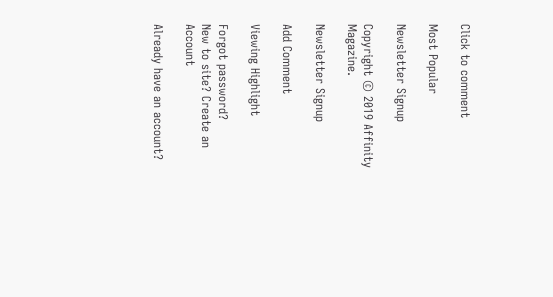Click to comment

Most Popular

Newsletter Signup

Copyright © 2019 Affinity Magazine.

Newsletter Signup

Add Comment

Viewing Highlight

Forgot password?
New to site? Create an Account

Already have an account?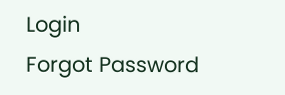Login
Forgot Password